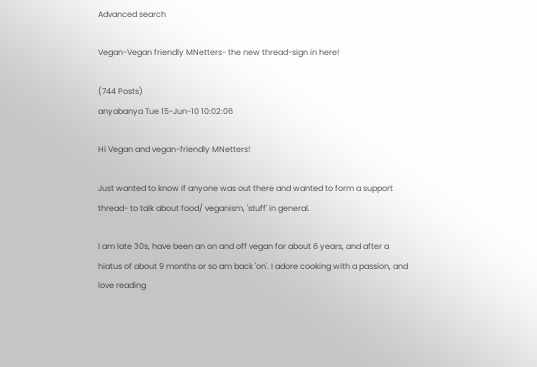Advanced search

Vegan-Vegan friendly MNetters- the new thread-sign in here!

(744 Posts)
anyabanya Tue 15-Jun-10 10:02:06

Hi Vegan and vegan-friendly MNetters!

Just wanted to know if anyone was out there and wanted to form a support thread- to talk about food/ veganism, 'stuff' in general.

I am late 30s, have been an on and off vegan for about 6 years, and after a hiatus of about 9 months or so am back 'on'. I adore cooking with a passion, and love reading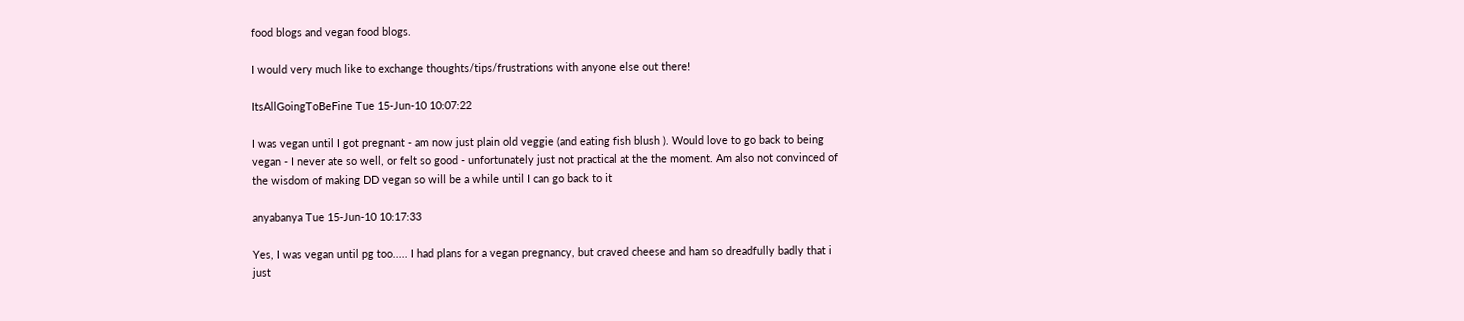food blogs and vegan food blogs.

I would very much like to exchange thoughts/tips/frustrations with anyone else out there!

ItsAllGoingToBeFine Tue 15-Jun-10 10:07:22

I was vegan until I got pregnant - am now just plain old veggie (and eating fish blush ). Would love to go back to being vegan - I never ate so well, or felt so good - unfortunately just not practical at the the moment. Am also not convinced of the wisdom of making DD vegan so will be a while until I can go back to it

anyabanya Tue 15-Jun-10 10:17:33

Yes, I was vegan until pg too..... I had plans for a vegan pregnancy, but craved cheese and ham so dreadfully badly that i just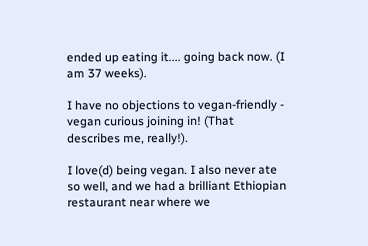ended up eating it.... going back now. (I am 37 weeks).

I have no objections to vegan-friendly - vegan curious joining in! (That describes me, really!).

I love(d) being vegan. I also never ate so well, and we had a brilliant Ethiopian restaurant near where we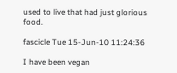used to live that had just glorious food.

fascicle Tue 15-Jun-10 11:24:36

I have been vegan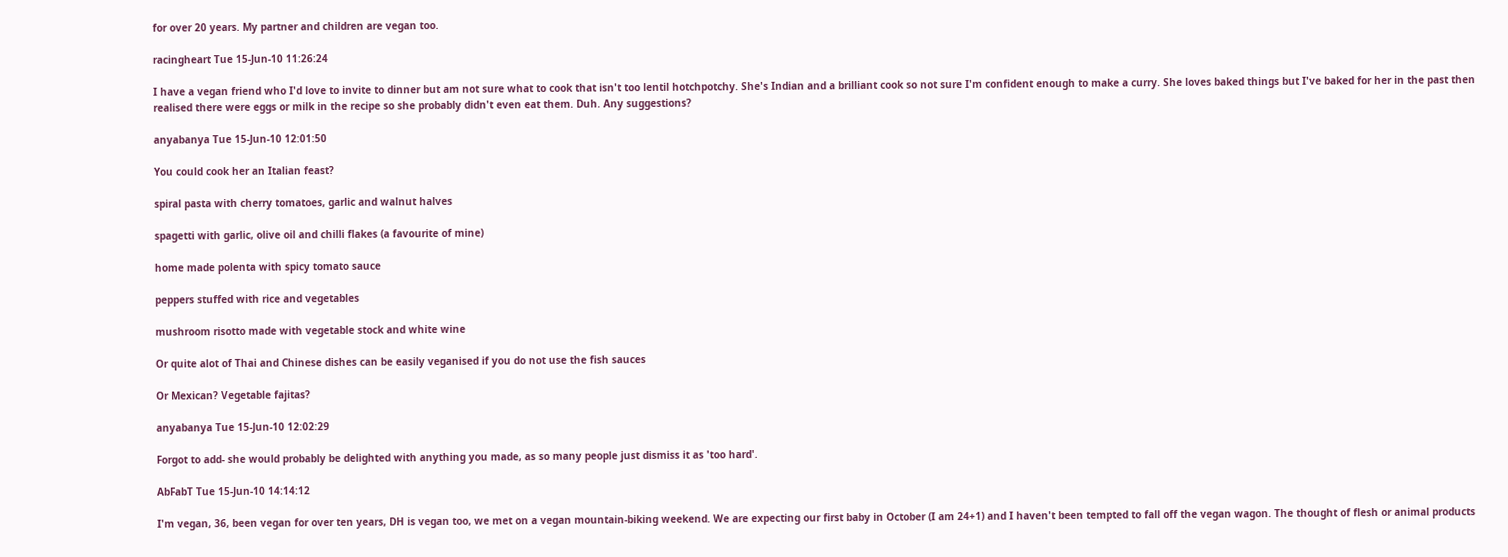for over 20 years. My partner and children are vegan too.

racingheart Tue 15-Jun-10 11:26:24

I have a vegan friend who I'd love to invite to dinner but am not sure what to cook that isn't too lentil hotchpotchy. She's Indian and a brilliant cook so not sure I'm confident enough to make a curry. She loves baked things but I've baked for her in the past then realised there were eggs or milk in the recipe so she probably didn't even eat them. Duh. Any suggestions?

anyabanya Tue 15-Jun-10 12:01:50

You could cook her an Italian feast?

spiral pasta with cherry tomatoes, garlic and walnut halves

spagetti with garlic, olive oil and chilli flakes (a favourite of mine)

home made polenta with spicy tomato sauce

peppers stuffed with rice and vegetables

mushroom risotto made with vegetable stock and white wine

Or quite alot of Thai and Chinese dishes can be easily veganised if you do not use the fish sauces

Or Mexican? Vegetable fajitas?

anyabanya Tue 15-Jun-10 12:02:29

Forgot to add- she would probably be delighted with anything you made, as so many people just dismiss it as 'too hard'.

AbFabT Tue 15-Jun-10 14:14:12

I'm vegan, 36, been vegan for over ten years, DH is vegan too, we met on a vegan mountain-biking weekend. We are expecting our first baby in October (I am 24+1) and I haven't been tempted to fall off the vegan wagon. The thought of flesh or animal products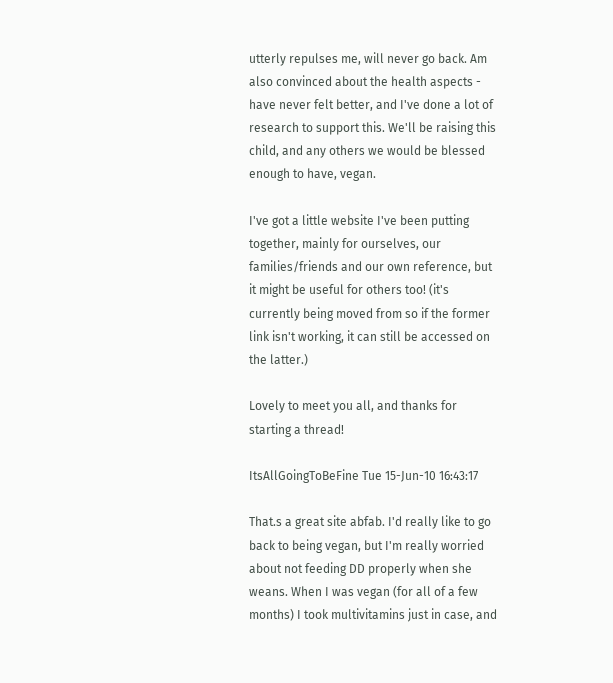utterly repulses me, will never go back. Am also convinced about the health aspects - have never felt better, and I've done a lot of research to support this. We'll be raising this child, and any others we would be blessed enough to have, vegan.

I've got a little website I've been putting together, mainly for ourselves, our families/friends and our own reference, but it might be useful for others too! (it's currently being moved from so if the former link isn't working, it can still be accessed on the latter.)

Lovely to meet you all, and thanks for starting a thread!

ItsAllGoingToBeFine Tue 15-Jun-10 16:43:17

That.s a great site abfab. I'd really like to go back to being vegan, but I'm really worried about not feeding DD properly when she weans. When I was vegan (for all of a few months) I took multivitamins just in case, and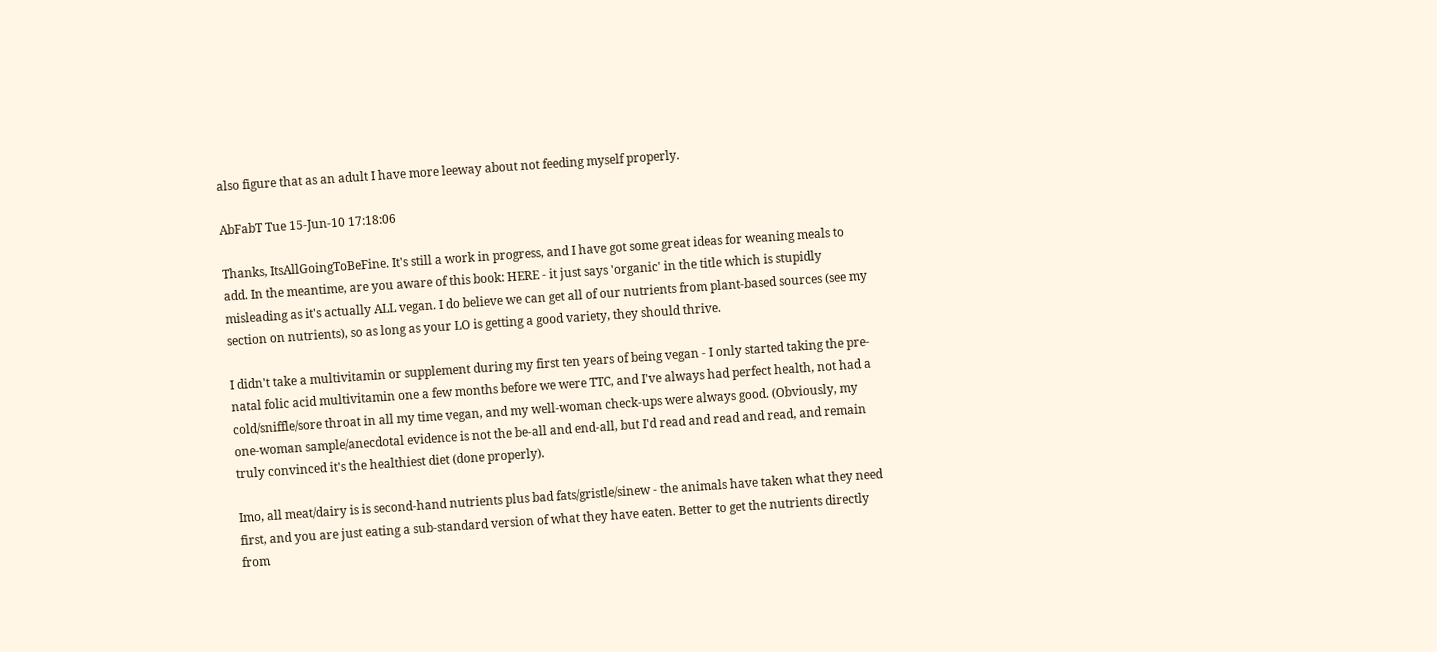also figure that as an adult I have more leeway about not feeding myself properly.

AbFabT Tue 15-Jun-10 17:18:06

Thanks, ItsAllGoingToBeFine. It's still a work in progress, and I have got some great ideas for weaning meals to add. In the meantime, are you aware of this book: HERE - it just says 'organic' in the title which is stupidly misleading as it's actually ALL vegan. I do believe we can get all of our nutrients from plant-based sources (see my section on nutrients), so as long as your LO is getting a good variety, they should thrive.

I didn't take a multivitamin or supplement during my first ten years of being vegan - I only started taking the pre-natal folic acid multivitamin one a few months before we were TTC, and I've always had perfect health, not had a cold/sniffle/sore throat in all my time vegan, and my well-woman check-ups were always good. (Obviously, my one-woman sample/anecdotal evidence is not the be-all and end-all, but I'd read and read and read, and remain truly convinced it's the healthiest diet (done properly).

Imo, all meat/dairy is is second-hand nutrients plus bad fats/gristle/sinew - the animals have taken what they need first, and you are just eating a sub-standard version of what they have eaten. Better to get the nutrients directly from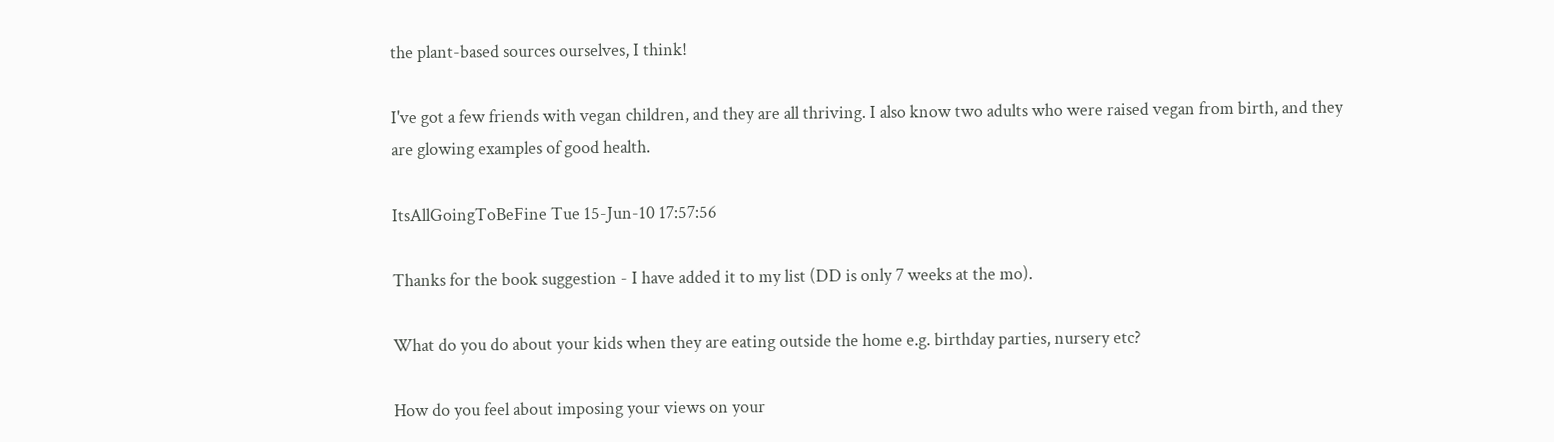the plant-based sources ourselves, I think!

I've got a few friends with vegan children, and they are all thriving. I also know two adults who were raised vegan from birth, and they are glowing examples of good health.

ItsAllGoingToBeFine Tue 15-Jun-10 17:57:56

Thanks for the book suggestion - I have added it to my list (DD is only 7 weeks at the mo).

What do you do about your kids when they are eating outside the home e.g. birthday parties, nursery etc?

How do you feel about imposing your views on your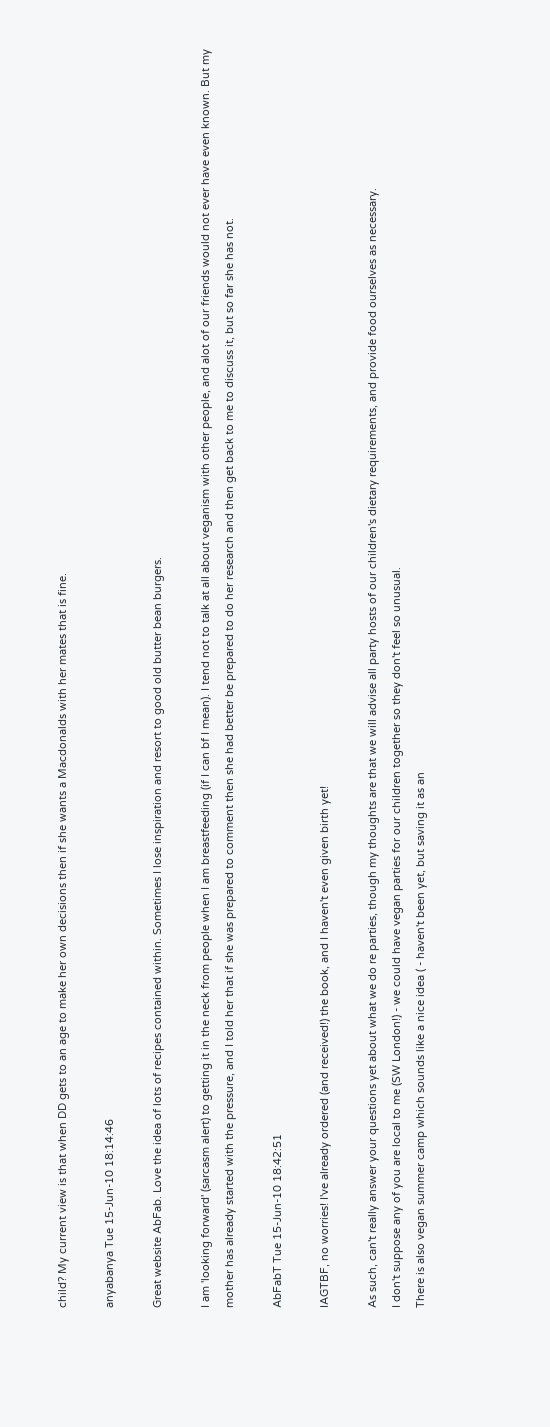child? My current view is that when DD gets to an age to make her own decisions then if she wants a Macdonalds with her mates that is fine.

anyabanya Tue 15-Jun-10 18:14:46

Great website AbFab. Love the idea of lots of recipes contained within. Sometimes I lose inspiration and resort to good old butter bean burgers.

I am 'looking forward' (sarcasm alert) to getting it in the neck from people when I am breastfeeding (if I can bf I mean). I tend not to talk at all about veganism with other people, and alot of our friends would not ever have even known. But my mother has already started with the pressure, and I told her that if she was prepared to comment then she had better be prepared to do her research and then get back to me to discuss it, but so far she has not.

AbFabT Tue 15-Jun-10 18:42:51

IAGTBF, no worries! I've already ordered (and received!) the book, and I haven't even given birth yet!

As such, can't really answer your questions yet about what we do re parties, though my thoughts are that we will advise all party hosts of our children's dietary requirements, and provide food ourselves as necessary.
I don't suppose any of you are local to me (SW London!) - we could have vegan parties for our children together so they don't feel so unusual.
There is also vegan summer camp which sounds like a nice idea ( - haven't been yet, but saving it as an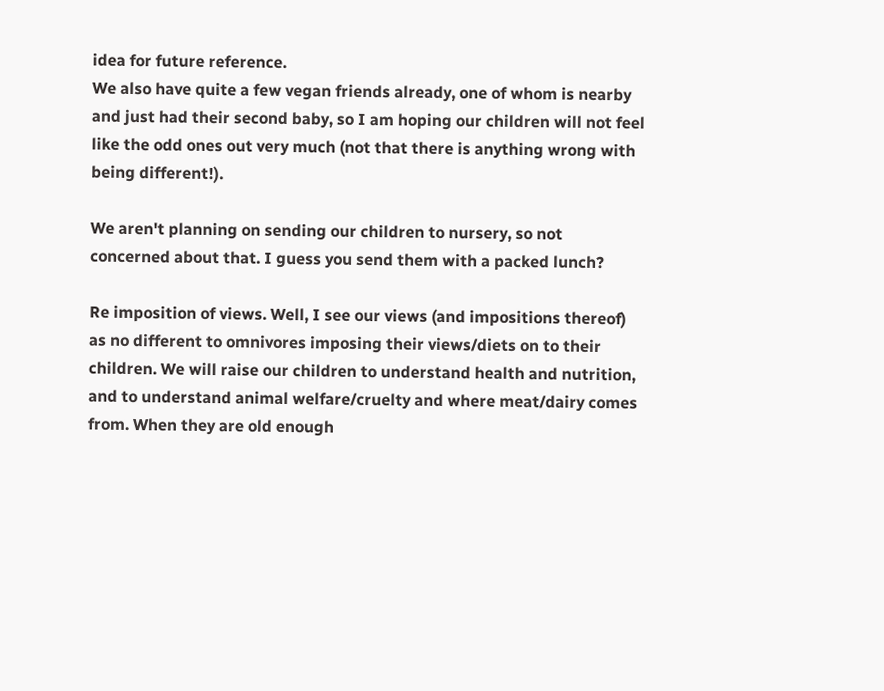idea for future reference.
We also have quite a few vegan friends already, one of whom is nearby and just had their second baby, so I am hoping our children will not feel like the odd ones out very much (not that there is anything wrong with being different!).

We aren't planning on sending our children to nursery, so not concerned about that. I guess you send them with a packed lunch?

Re imposition of views. Well, I see our views (and impositions thereof) as no different to omnivores imposing their views/diets on to their children. We will raise our children to understand health and nutrition, and to understand animal welfare/cruelty and where meat/dairy comes from. When they are old enough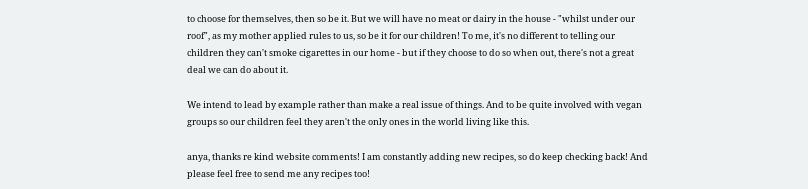to choose for themselves, then so be it. But we will have no meat or dairy in the house - "whilst under our roof", as my mother applied rules to us, so be it for our children! To me, it's no different to telling our children they can't smoke cigarettes in our home - but if they choose to do so when out, there's not a great deal we can do about it.

We intend to lead by example rather than make a real issue of things. And to be quite involved with vegan groups so our children feel they aren't the only ones in the world living like this.

anya, thanks re kind website comments! I am constantly adding new recipes, so do keep checking back! And please feel free to send me any recipes too!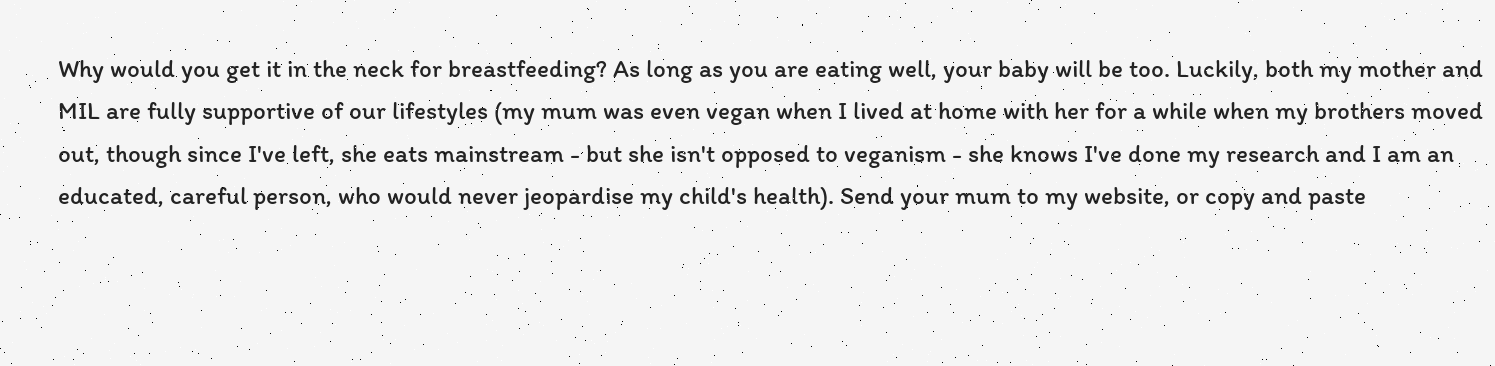Why would you get it in the neck for breastfeeding? As long as you are eating well, your baby will be too. Luckily, both my mother and MIL are fully supportive of our lifestyles (my mum was even vegan when I lived at home with her for a while when my brothers moved out, though since I've left, she eats mainstream - but she isn't opposed to veganism - she knows I've done my research and I am an educated, careful person, who would never jeopardise my child's health). Send your mum to my website, or copy and paste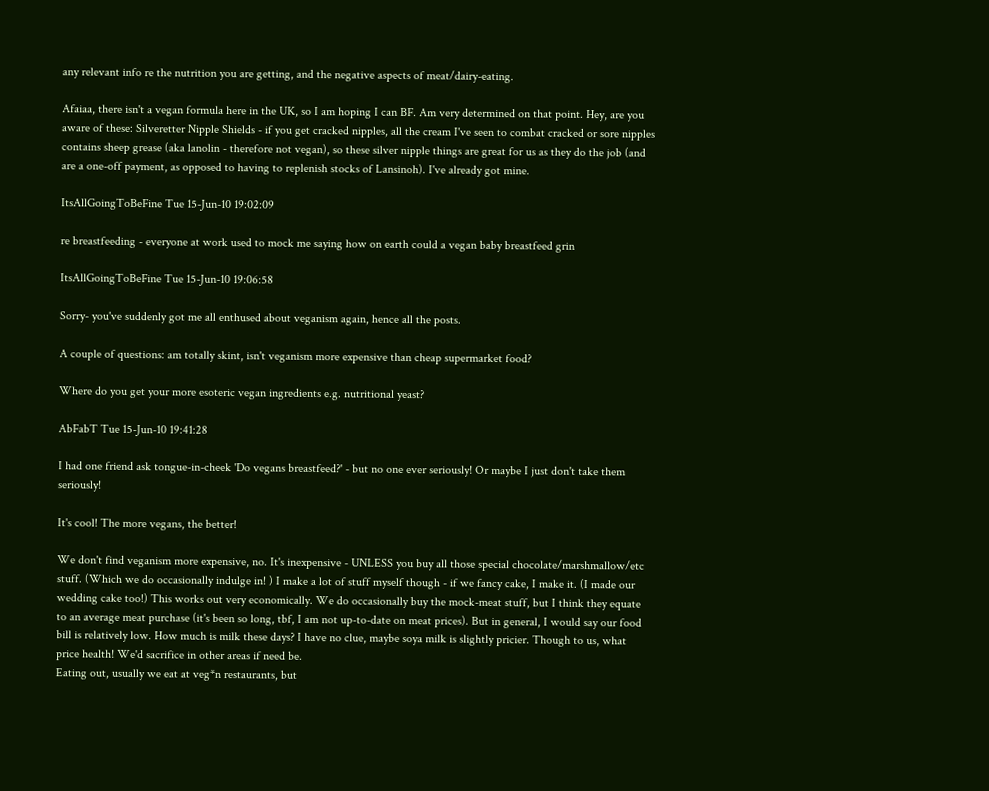any relevant info re the nutrition you are getting, and the negative aspects of meat/dairy-eating.

Afaiaa, there isn't a vegan formula here in the UK, so I am hoping I can BF. Am very determined on that point. Hey, are you aware of these: Silveretter Nipple Shields - if you get cracked nipples, all the cream I've seen to combat cracked or sore nipples contains sheep grease (aka lanolin - therefore not vegan), so these silver nipple things are great for us as they do the job (and are a one-off payment, as opposed to having to replenish stocks of Lansinoh). I've already got mine.

ItsAllGoingToBeFine Tue 15-Jun-10 19:02:09

re breastfeeding - everyone at work used to mock me saying how on earth could a vegan baby breastfeed grin

ItsAllGoingToBeFine Tue 15-Jun-10 19:06:58

Sorry- you've suddenly got me all enthused about veganism again, hence all the posts.

A couple of questions: am totally skint, isn't veganism more expensive than cheap supermarket food?

Where do you get your more esoteric vegan ingredients e.g. nutritional yeast?

AbFabT Tue 15-Jun-10 19:41:28

I had one friend ask tongue-in-cheek 'Do vegans breastfeed?' - but no one ever seriously! Or maybe I just don't take them seriously!

It's cool! The more vegans, the better!

We don't find veganism more expensive, no. It's inexpensive - UNLESS you buy all those special chocolate/marshmallow/etc stuff. (Which we do occasionally indulge in! ) I make a lot of stuff myself though - if we fancy cake, I make it. (I made our wedding cake too!) This works out very economically. We do occasionally buy the mock-meat stuff, but I think they equate to an average meat purchase (it's been so long, tbf, I am not up-to-date on meat prices). But in general, I would say our food bill is relatively low. How much is milk these days? I have no clue, maybe soya milk is slightly pricier. Though to us, what price health! We'd sacrifice in other areas if need be.
Eating out, usually we eat at veg*n restaurants, but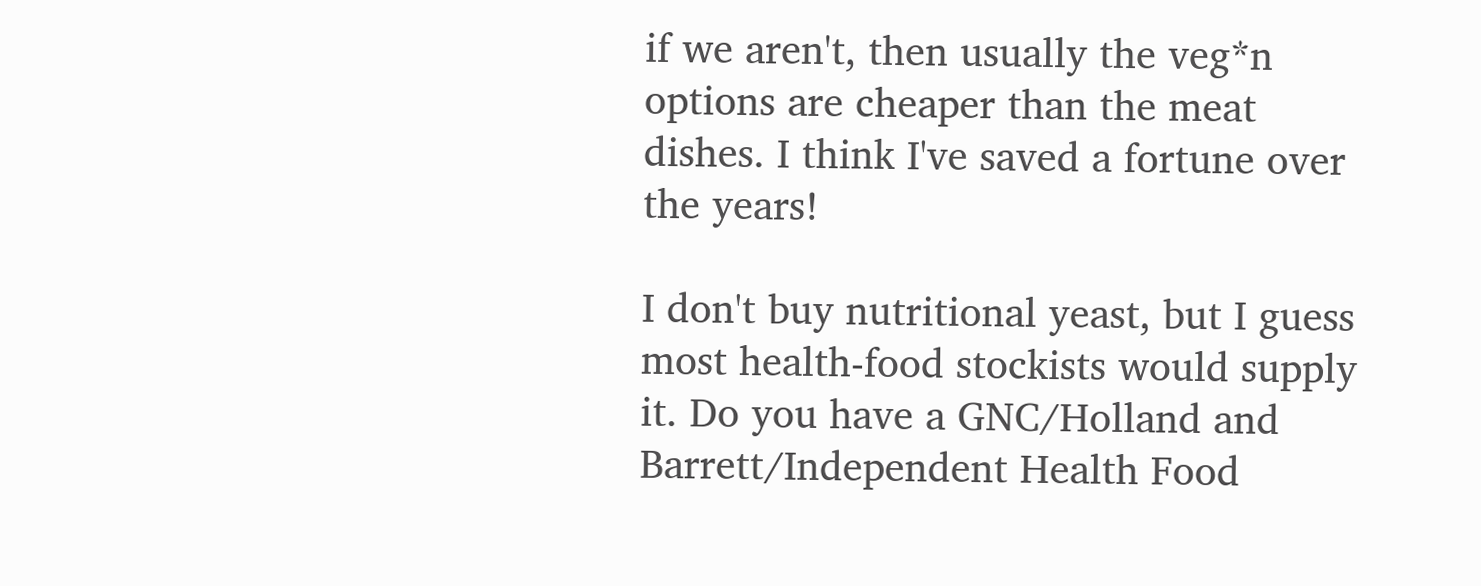if we aren't, then usually the veg*n options are cheaper than the meat dishes. I think I've saved a fortune over the years!

I don't buy nutritional yeast, but I guess most health-food stockists would supply it. Do you have a GNC/Holland and Barrett/Independent Health Food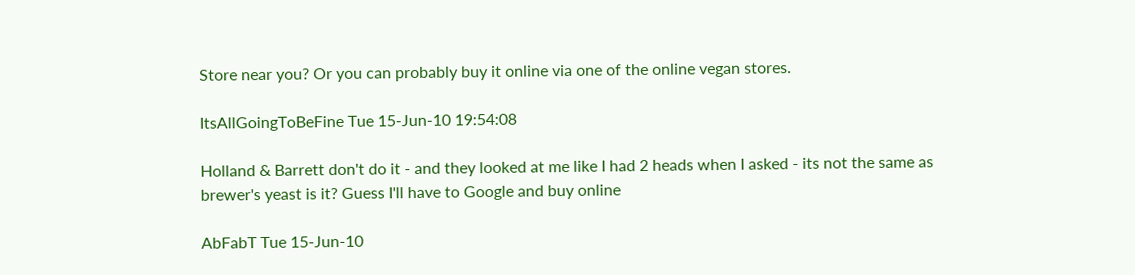Store near you? Or you can probably buy it online via one of the online vegan stores.

ItsAllGoingToBeFine Tue 15-Jun-10 19:54:08

Holland & Barrett don't do it - and they looked at me like I had 2 heads when I asked - its not the same as brewer's yeast is it? Guess I'll have to Google and buy online

AbFabT Tue 15-Jun-10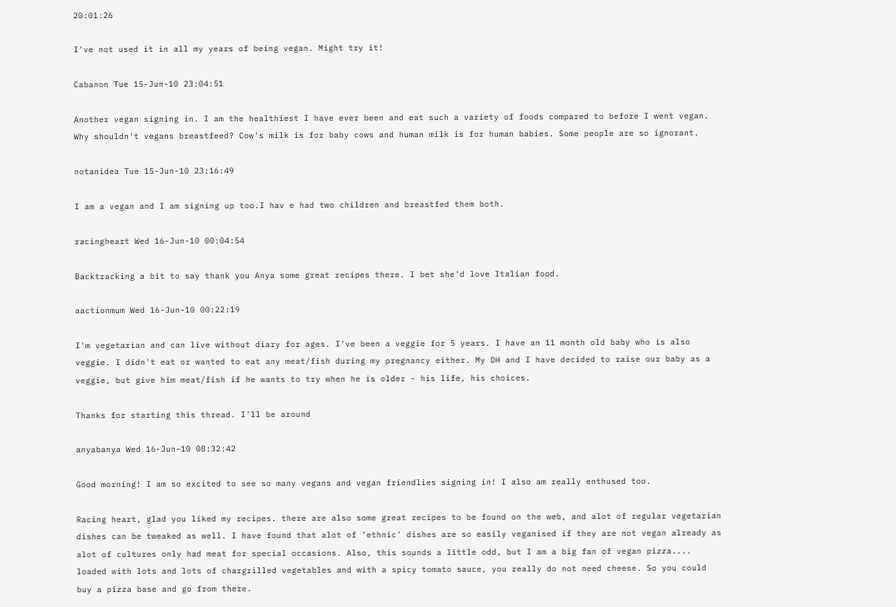20:01:26

I've not used it in all my years of being vegan. Might try it!

Cabanon Tue 15-Jun-10 23:04:51

Another vegan signing in. I am the healthiest I have ever been and eat such a variety of foods compared to before I went vegan.
Why shouldn't vegans breastfeed? Cow's milk is for baby cows and human milk is for human babies. Some people are so ignorant.

notanidea Tue 15-Jun-10 23:16:49

I am a vegan and I am signing up too.I hav e had two children and breastfed them both.

racingheart Wed 16-Jun-10 00:04:54

Backtracking a bit to say thank you Anya some great recipes there. I bet she'd love Italian food.

aactionmum Wed 16-Jun-10 00:22:19

I'm vegetarian and can live without diary for ages. I've been a veggie for 5 years. I have an 11 month old baby who is also veggie. I didn't eat or wanted to eat any meat/fish during my pregnancy either. My DH and I have decided to raise our baby as a veggie, but give him meat/fish if he wants to try when he is older - his life, his choices.

Thanks for starting this thread. I'll be around

anyabanya Wed 16-Jun-10 08:32:42

Good morning! I am so excited to see so many vegans and vegan friendlies signing in! I also am really enthused too.

Racing heart, glad you liked my recipes. there are also some great recipes to be found on the web, and alot of regular vegetarian dishes can be tweaked as well. I have found that alot of 'ethnic' dishes are so easily veganised if they are not vegan already as alot of cultures only had meat for special occasions. Also, this sounds a little odd, but I am a big fan of vegan pizza.... loaded with lots and lots of chargrilled vegetables and with a spicy tomato sauce, you really do not need cheese. So you could buy a pizza base and go from there.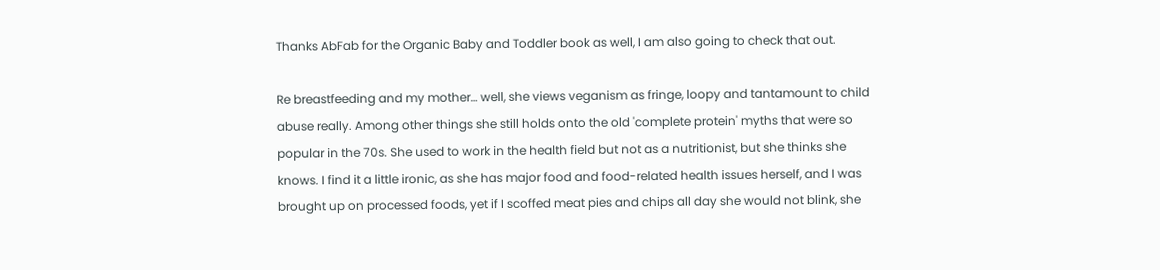Thanks AbFab for the Organic Baby and Toddler book as well, I am also going to check that out.

Re breastfeeding and my mother… well, she views veganism as fringe, loopy and tantamount to child abuse really. Among other things she still holds onto the old 'complete protein' myths that were so popular in the 70s. She used to work in the health field but not as a nutritionist, but she thinks she knows. I find it a little ironic, as she has major food and food-related health issues herself, and I was brought up on processed foods, yet if I scoffed meat pies and chips all day she would not blink, she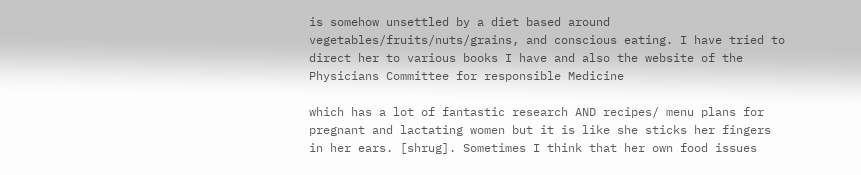is somehow unsettled by a diet based around vegetables/fruits/nuts/grains, and conscious eating. I have tried to direct her to various books I have and also the website of the Physicians Committee for responsible Medicine

which has a lot of fantastic research AND recipes/ menu plans for pregnant and lactating women but it is like she sticks her fingers in her ears. [shrug]. Sometimes I think that her own food issues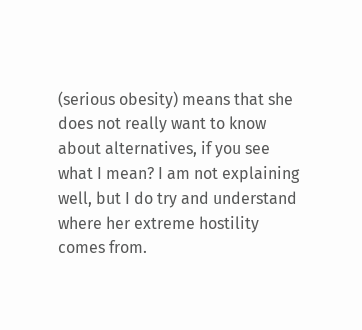(serious obesity) means that she does not really want to know about alternatives, if you see what I mean? I am not explaining well, but I do try and understand where her extreme hostility comes from.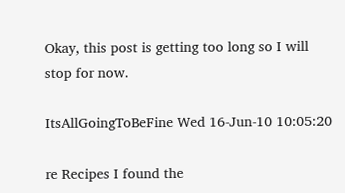Okay, this post is getting too long so I will stop for now.

ItsAllGoingToBeFine Wed 16-Jun-10 10:05:20

re Recipes I found the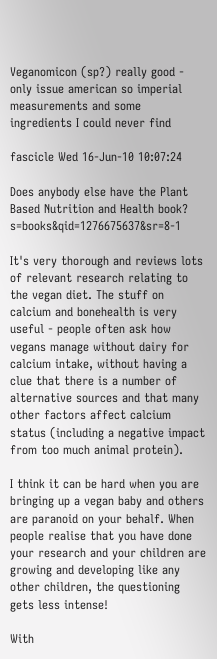Veganomicon (sp?) really good - only issue american so imperial measurements and some ingredients I could never find

fascicle Wed 16-Jun-10 10:07:24

Does anybody else have the Plant Based Nutrition and Health book? s=books&qid=1276675637&sr=8-1

It's very thorough and reviews lots of relevant research relating to the vegan diet. The stuff on calcium and bonehealth is very useful - people often ask how vegans manage without dairy for calcium intake, without having a clue that there is a number of alternative sources and that many other factors affect calcium status (including a negative impact from too much animal protein).

I think it can be hard when you are bringing up a vegan baby and others are paranoid on your behalf. When people realise that you have done your research and your children are growing and developing like any other children, the questioning gets less intense!

With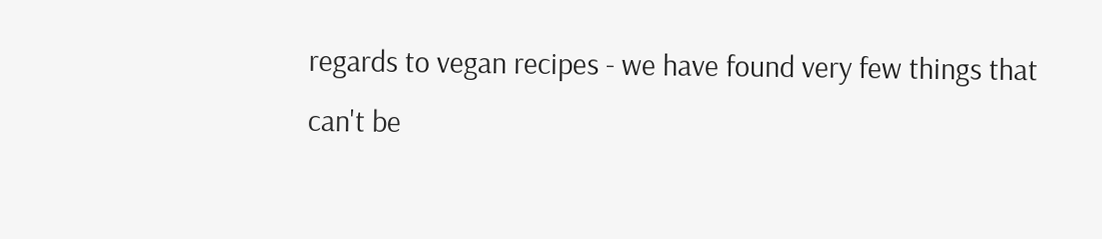regards to vegan recipes - we have found very few things that can't be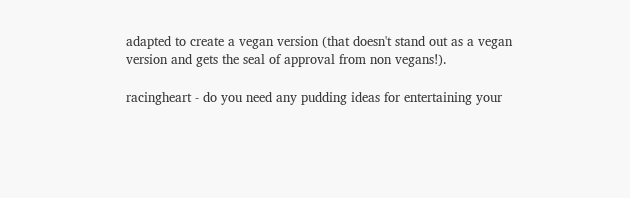adapted to create a vegan version (that doesn't stand out as a vegan version and gets the seal of approval from non vegans!).

racingheart - do you need any pudding ideas for entertaining your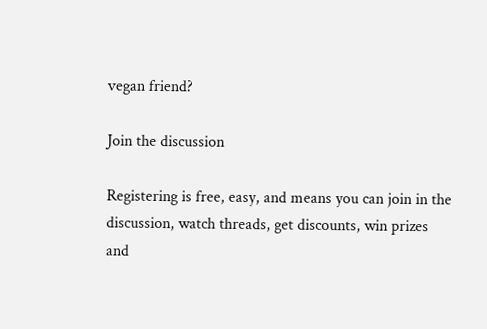vegan friend?

Join the discussion

Registering is free, easy, and means you can join in the discussion, watch threads, get discounts, win prizes and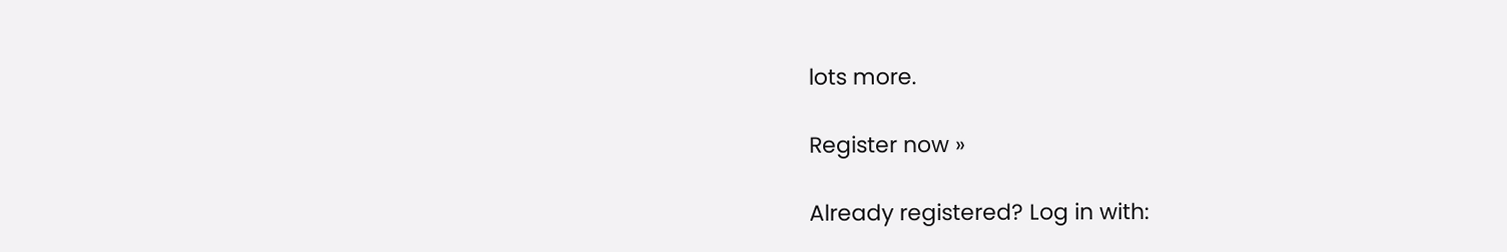lots more.

Register now »

Already registered? Log in with: